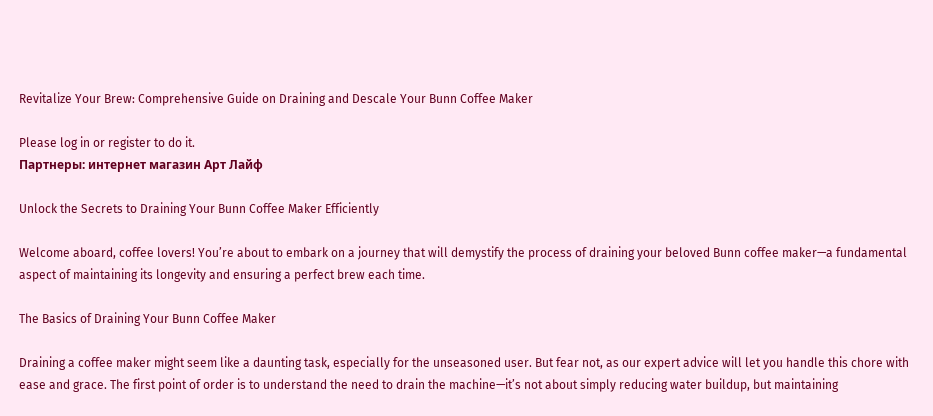Revitalize Your Brew: Comprehensive Guide on Draining and Descale Your Bunn Coffee Maker

Please log in or register to do it.
Партнеры: интернет магазин Арт Лайф

Unlock the Secrets to Draining Your Bunn Coffee Maker Efficiently

Welcome aboard, coffee lovers! You’re about to embark on a journey that will demystify the process of draining your beloved Bunn coffee maker—a fundamental aspect of maintaining its longevity and ensuring a perfect brew each time.

The Basics of Draining Your Bunn Coffee Maker

Draining a coffee maker might seem like a daunting task, especially for the unseasoned user. But fear not, as our expert advice will let you handle this chore with ease and grace. The first point of order is to understand the need to drain the machine—it’s not about simply reducing water buildup, but maintaining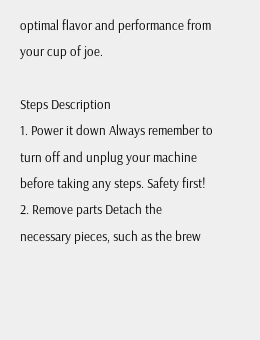optimal flavor and performance from your cup of joe.

Steps Description
1. Power it down Always remember to turn off and unplug your machine before taking any steps. Safety first!
2. Remove parts Detach the necessary pieces, such as the brew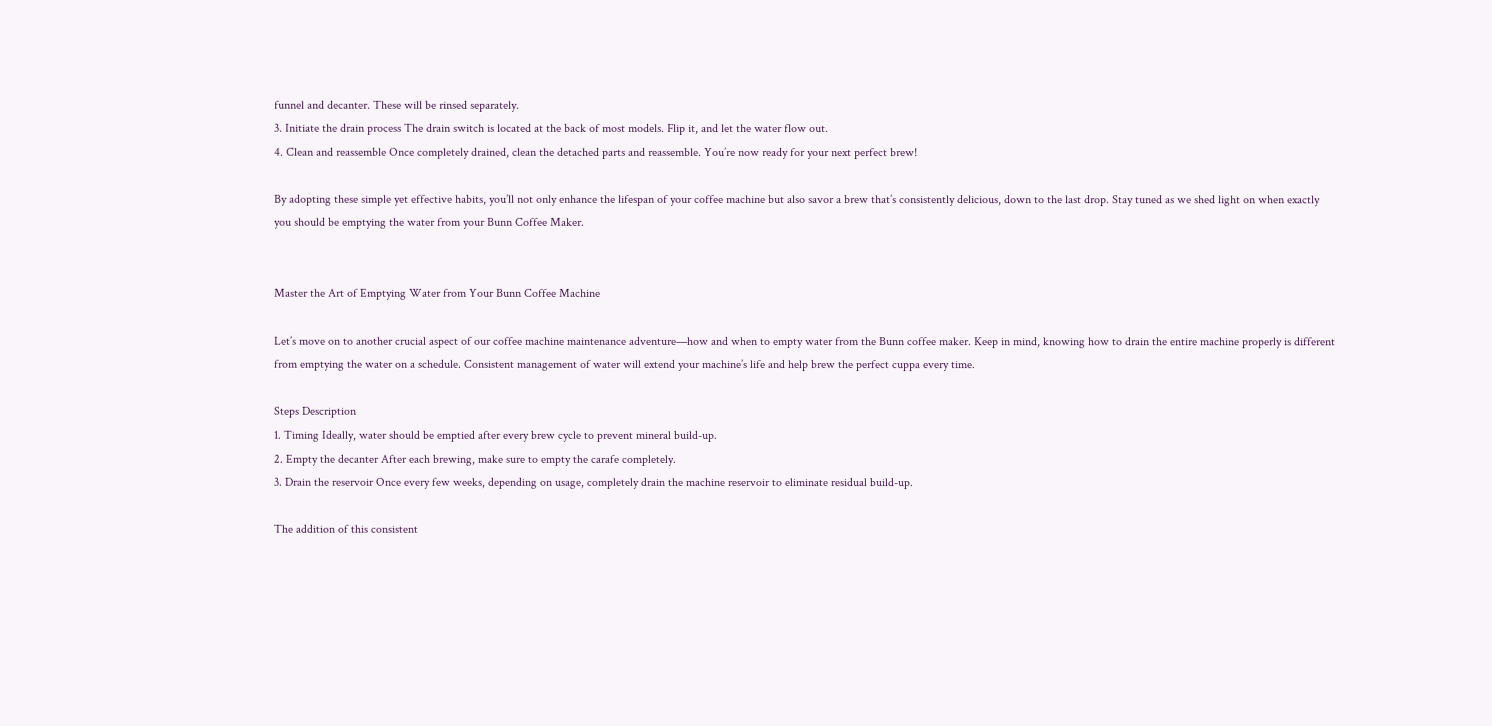funnel and decanter. These will be rinsed separately.
3. Initiate the drain process The drain switch is located at the back of most models. Flip it, and let the water flow out.
4. Clean and reassemble Once completely drained, clean the detached parts and reassemble. You’re now ready for your next perfect brew!

By adopting these simple yet effective habits, you’ll not only enhance the lifespan of your coffee machine but also savor a brew that’s consistently delicious, down to the last drop. Stay tuned as we shed light on when exactly you should be emptying the water from your Bunn Coffee Maker.


Master the Art of Emptying Water from Your Bunn Coffee Machine

Let’s move on to another crucial aspect of our coffee machine maintenance adventure—how and when to empty water from the Bunn coffee maker. Keep in mind, knowing how to drain the entire machine properly is different from emptying the water on a schedule. Consistent management of water will extend your machine’s life and help brew the perfect cuppa every time.

Steps Description
1. Timing Ideally, water should be emptied after every brew cycle to prevent mineral build-up.
2. Empty the decanter After each brewing, make sure to empty the carafe completely.
3. Drain the reservoir Once every few weeks, depending on usage, completely drain the machine reservoir to eliminate residual build-up.

The addition of this consistent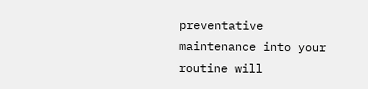preventative maintenance into your routine will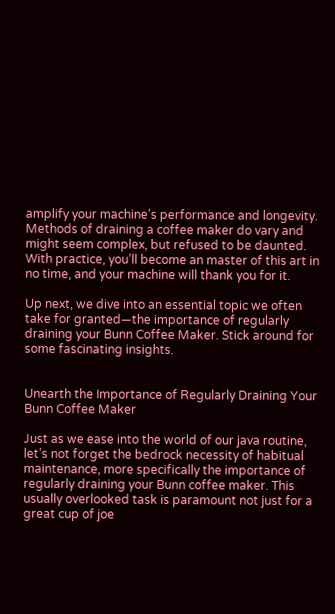amplify your machine’s performance and longevity. Methods of draining a coffee maker do vary and might seem complex, but refused to be daunted. With practice, you’ll become an master of this art in no time, and your machine will thank you for it.

Up next, we dive into an essential topic we often take for granted—the importance of regularly draining your Bunn Coffee Maker. Stick around for some fascinating insights.


Unearth the Importance of Regularly Draining Your Bunn Coffee Maker

Just as we ease into the world of our java routine, let’s not forget the bedrock necessity of habitual maintenance, more specifically the importance of regularly draining your Bunn coffee maker. This usually overlooked task is paramount not just for a great cup of joe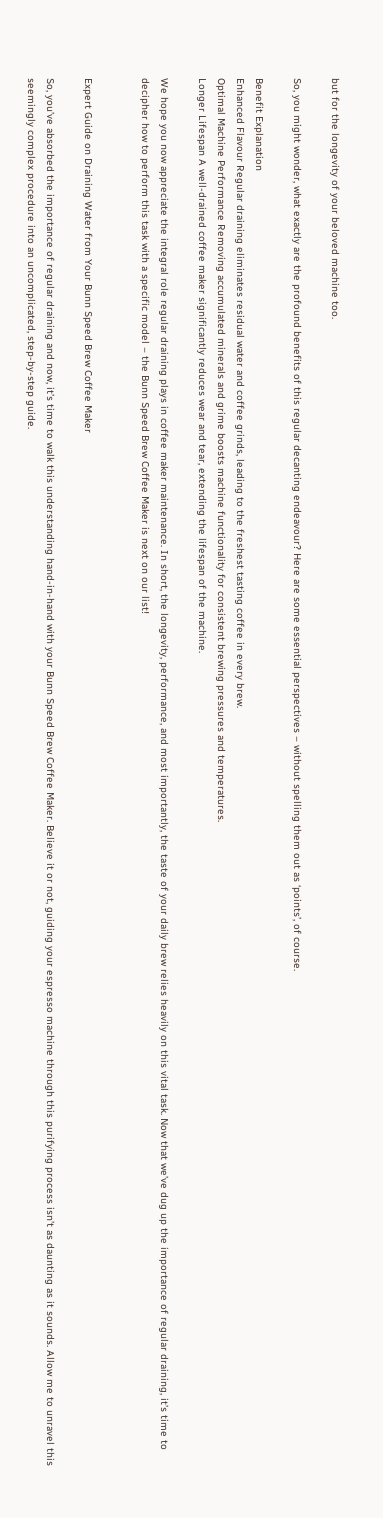but for the longevity of your beloved machine too.

So, you might wonder, what exactly are the profound benefits of this regular decanting endeavour? Here are some essential perspectives – without spelling them out as ‘points’, of course.

Benefit Explanation
Enhanced Flavour Regular draining eliminates residual water and coffee grinds, leading to the freshest tasting coffee in every brew.
Optimal Machine Performance Removing accumulated minerals and grime boosts machine functionality for consistent brewing pressures and temperatures.
Longer Lifespan A well-drained coffee maker significantly reduces wear and tear, extending the lifespan of the machine.

We hope you now appreciate the integral role regular draining plays in coffee maker maintenance. In short, the longevity, performance, and most importantly, the taste of your daily brew relies heavily on this vital task. Now that we’ve dug up the importance of regular draining, it’s time to decipher how to perform this task with a specific model – the Bunn Speed Brew Coffee Maker is next on our list!


Expert Guide on Draining Water from Your Bunn Speed Brew Coffee Maker

So, you’ve absorbed the importance of regular draining and now, it’s time to walk this understanding hand-in-hand with your Bunn Speed Brew Coffee Maker. Believe it or not, guiding your espresso machine through this purifying process isn’t as daunting as it sounds. Allow me to unravel this seemingly complex procedure into an uncomplicated, step-by-step guide.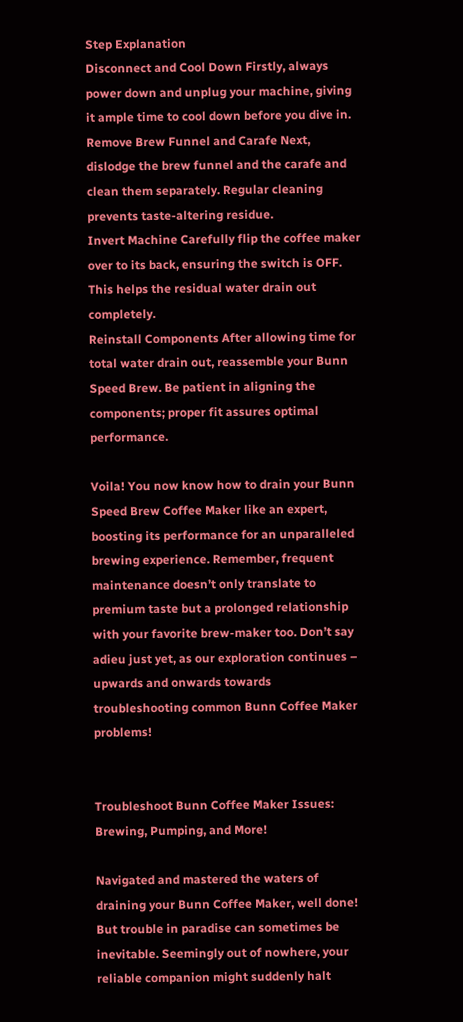Step Explanation
Disconnect and Cool Down Firstly, always power down and unplug your machine, giving it ample time to cool down before you dive in.
Remove Brew Funnel and Carafe Next, dislodge the brew funnel and the carafe and clean them separately. Regular cleaning prevents taste-altering residue.
Invert Machine Carefully flip the coffee maker over to its back, ensuring the switch is OFF. This helps the residual water drain out completely.
Reinstall Components After allowing time for total water drain out, reassemble your Bunn Speed Brew. Be patient in aligning the components; proper fit assures optimal performance.

Voila! You now know how to drain your Bunn Speed Brew Coffee Maker like an expert, boosting its performance for an unparalleled brewing experience. Remember, frequent maintenance doesn’t only translate to premium taste but a prolonged relationship with your favorite brew-maker too. Don’t say adieu just yet, as our exploration continues – upwards and onwards towards troubleshooting common Bunn Coffee Maker problems!


Troubleshoot Bunn Coffee Maker Issues: Brewing, Pumping, and More!

Navigated and mastered the waters of draining your Bunn Coffee Maker, well done! But trouble in paradise can sometimes be inevitable. Seemingly out of nowhere, your reliable companion might suddenly halt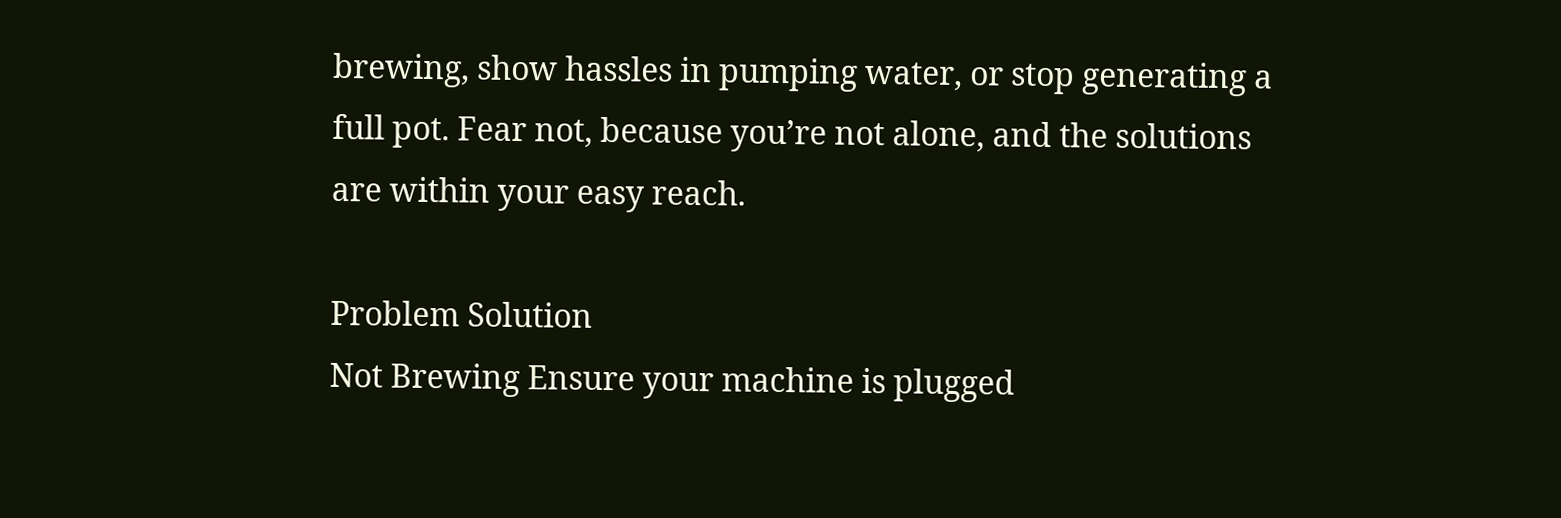brewing, show hassles in pumping water, or stop generating a full pot. Fear not, because you’re not alone, and the solutions are within your easy reach.

Problem Solution
Not Brewing Ensure your machine is plugged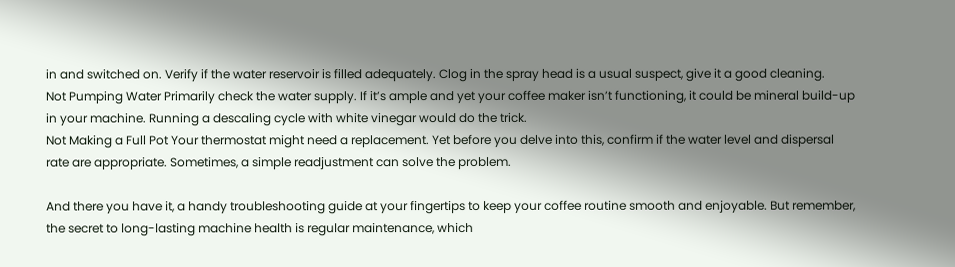in and switched on. Verify if the water reservoir is filled adequately. Clog in the spray head is a usual suspect, give it a good cleaning.
Not Pumping Water Primarily check the water supply. If it’s ample and yet your coffee maker isn’t functioning, it could be mineral build-up in your machine. Running a descaling cycle with white vinegar would do the trick.
Not Making a Full Pot Your thermostat might need a replacement. Yet before you delve into this, confirm if the water level and dispersal rate are appropriate. Sometimes, a simple readjustment can solve the problem.

And there you have it, a handy troubleshooting guide at your fingertips to keep your coffee routine smooth and enjoyable. But remember, the secret to long-lasting machine health is regular maintenance, which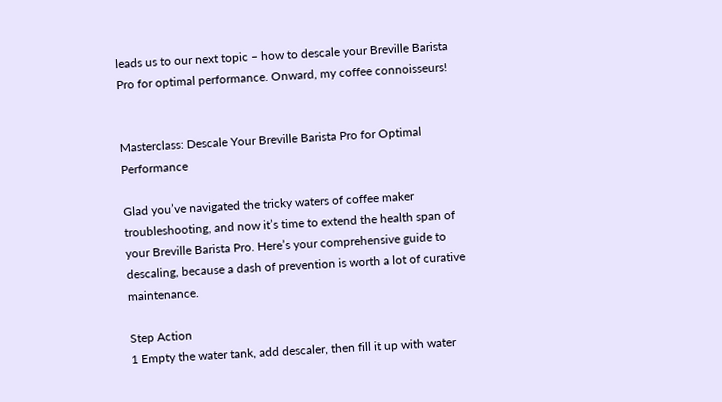leads us to our next topic – how to descale your Breville Barista Pro for optimal performance. Onward, my coffee connoisseurs!


Masterclass: Descale Your Breville Barista Pro for Optimal Performance

Glad you’ve navigated the tricky waters of coffee maker troubleshooting, and now it’s time to extend the health span of your Breville Barista Pro. Here’s your comprehensive guide to descaling, because a dash of prevention is worth a lot of curative maintenance.

Step Action
1 Empty the water tank, add descaler, then fill it up with water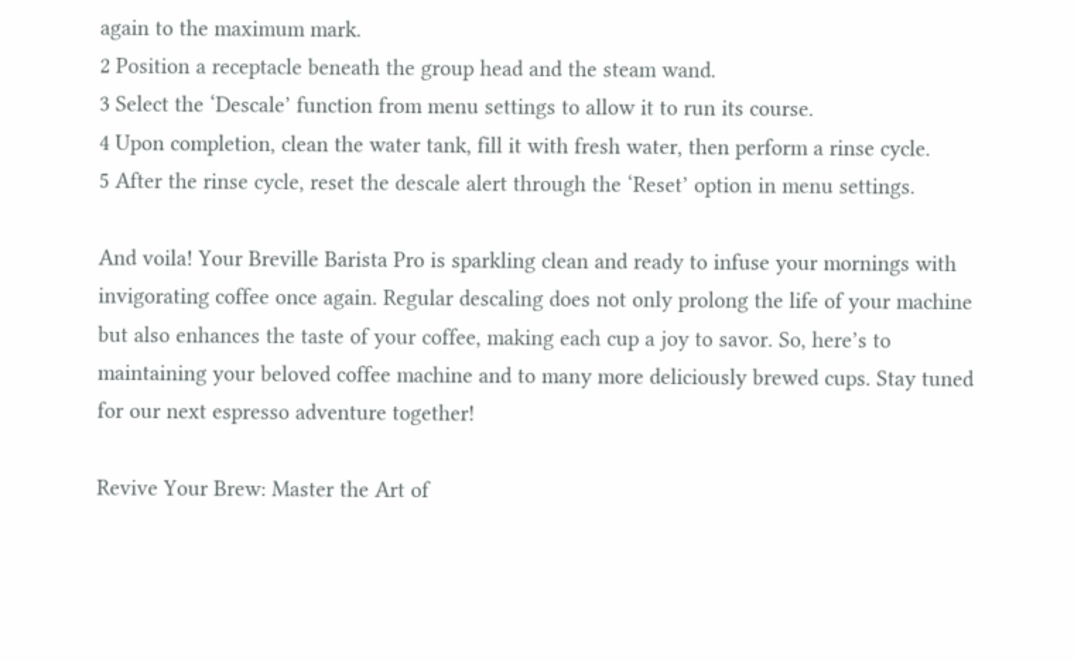again to the maximum mark.
2 Position a receptacle beneath the group head and the steam wand.
3 Select the ‘Descale’ function from menu settings to allow it to run its course.
4 Upon completion, clean the water tank, fill it with fresh water, then perform a rinse cycle.
5 After the rinse cycle, reset the descale alert through the ‘Reset’ option in menu settings.

And voila! Your Breville Barista Pro is sparkling clean and ready to infuse your mornings with invigorating coffee once again. Regular descaling does not only prolong the life of your machine but also enhances the taste of your coffee, making each cup a joy to savor. So, here’s to maintaining your beloved coffee machine and to many more deliciously brewed cups. Stay tuned for our next espresso adventure together!

Revive Your Brew: Master the Art of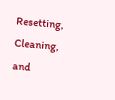Resetting, Cleaning, and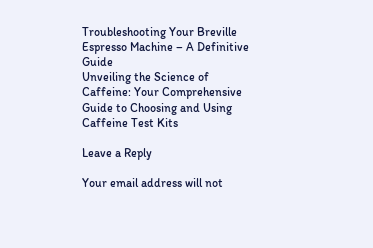Troubleshooting Your Breville Espresso Machine – A Definitive Guide
Unveiling the Science of Caffeine: Your Comprehensive Guide to Choosing and Using Caffeine Test Kits

Leave a Reply

Your email address will not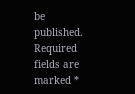be published. Required fields are marked *